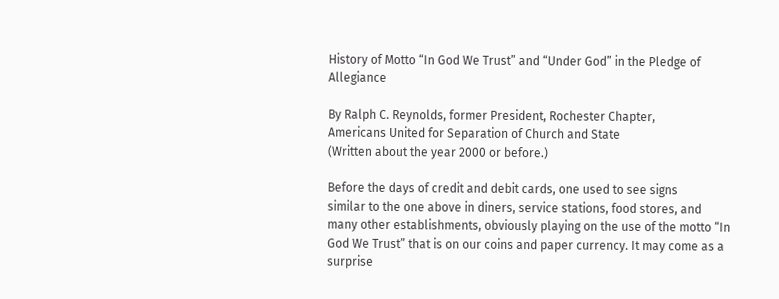History of Motto “In God We Trust” and “Under God” in the Pledge of Allegiance

By Ralph C. Reynolds, former President, Rochester Chapter,
Americans United for Separation of Church and State
(Written about the year 2000 or before.)

Before the days of credit and debit cards, one used to see signs
similar to the one above in diners, service stations, food stores, and
many other establishments, obviously playing on the use of the motto “In
God We Trust” that is on our coins and paper currency. It may come as a
surprise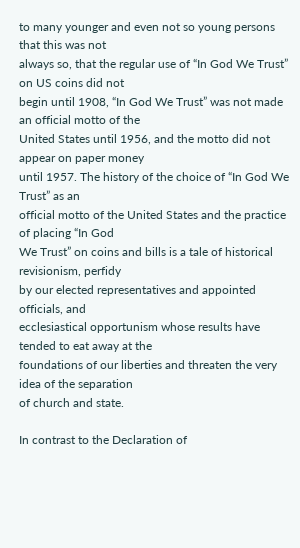to many younger and even not so young persons that this was not
always so, that the regular use of “In God We Trust” on US coins did not
begin until 1908, “In God We Trust” was not made an official motto of the
United States until 1956, and the motto did not appear on paper money
until 1957. The history of the choice of “In God We Trust” as an
official motto of the United States and the practice of placing “In God
We Trust” on coins and bills is a tale of historical revisionism, perfidy
by our elected representatives and appointed officials, and
ecclesiastical opportunism whose results have tended to eat away at the
foundations of our liberties and threaten the very idea of the separation
of church and state.

In contrast to the Declaration of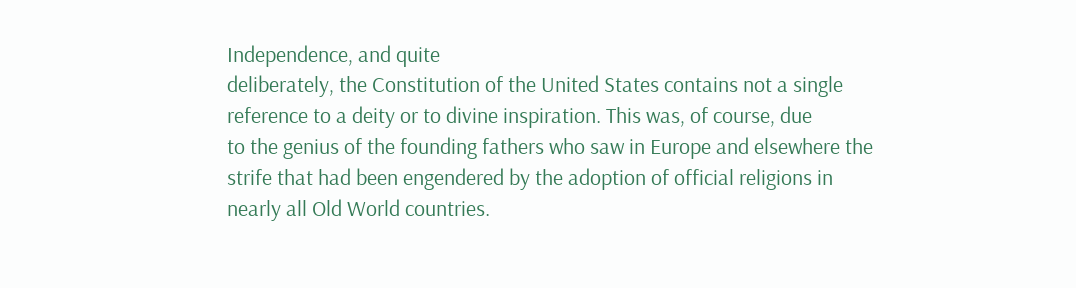Independence, and quite
deliberately, the Constitution of the United States contains not a single
reference to a deity or to divine inspiration. This was, of course, due
to the genius of the founding fathers who saw in Europe and elsewhere the
strife that had been engendered by the adoption of official religions in
nearly all Old World countries.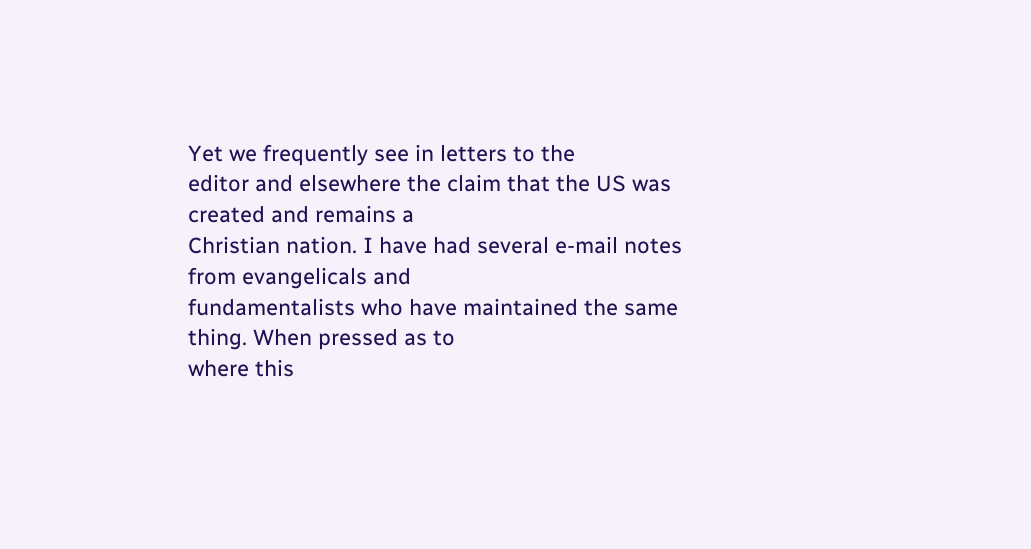Yet we frequently see in letters to the
editor and elsewhere the claim that the US was created and remains a
Christian nation. I have had several e-mail notes from evangelicals and
fundamentalists who have maintained the same thing. When pressed as to
where this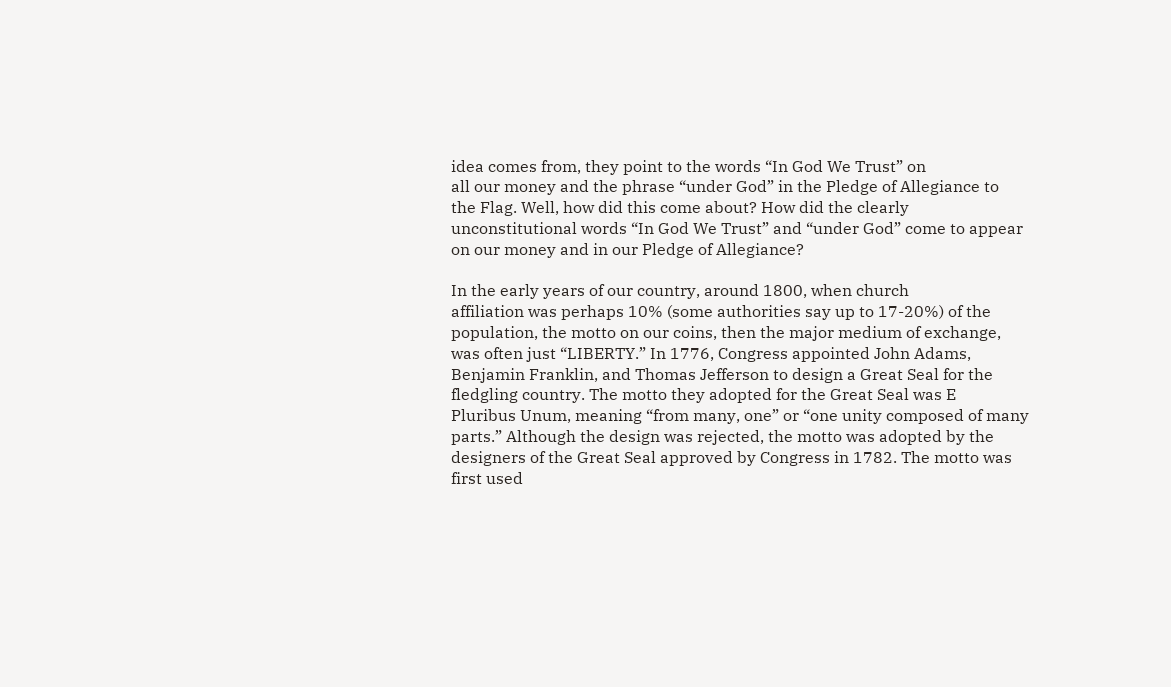idea comes from, they point to the words “In God We Trust” on
all our money and the phrase “under God” in the Pledge of Allegiance to
the Flag. Well, how did this come about? How did the clearly
unconstitutional words “In God We Trust” and “under God” come to appear
on our money and in our Pledge of Allegiance?

In the early years of our country, around 1800, when church
affiliation was perhaps 10% (some authorities say up to 17-20%) of the
population, the motto on our coins, then the major medium of exchange,
was often just “LIBERTY.” In 1776, Congress appointed John Adams,
Benjamin Franklin, and Thomas Jefferson to design a Great Seal for the
fledgling country. The motto they adopted for the Great Seal was E
Pluribus Unum, meaning “from many, one” or “one unity composed of many
parts.” Although the design was rejected, the motto was adopted by the
designers of the Great Seal approved by Congress in 1782. The motto was
first used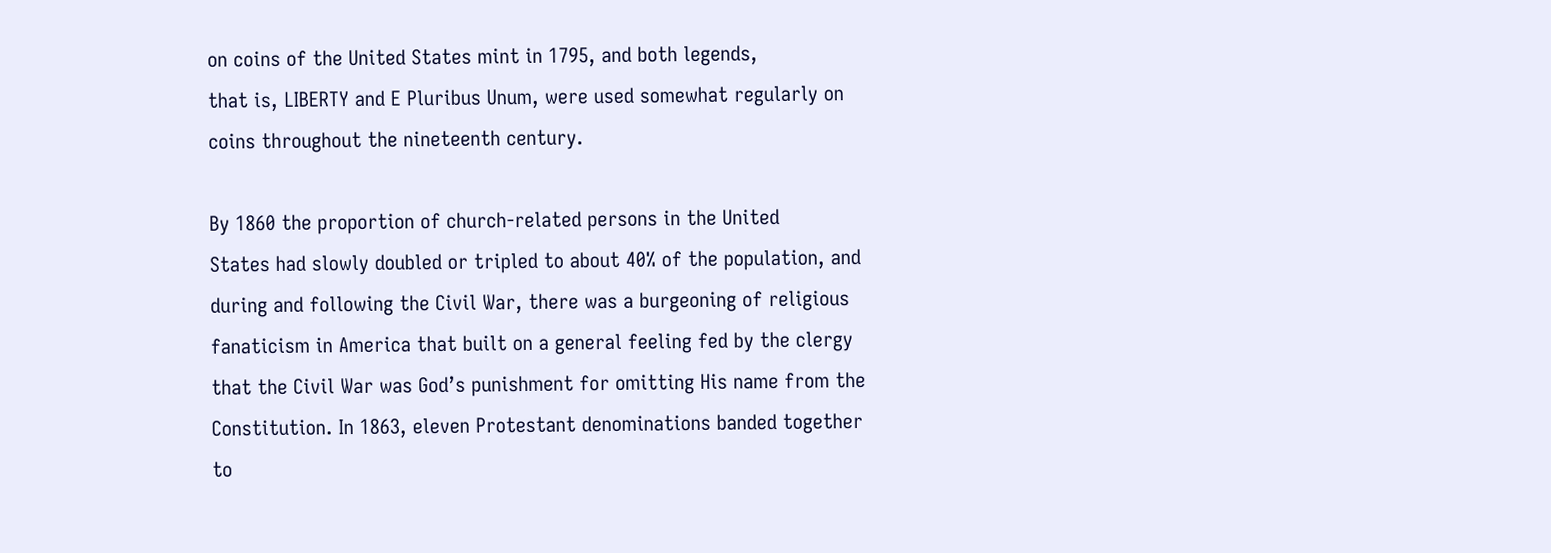on coins of the United States mint in 1795, and both legends,
that is, LIBERTY and E Pluribus Unum, were used somewhat regularly on
coins throughout the nineteenth century.

By 1860 the proportion of church-related persons in the United
States had slowly doubled or tripled to about 40% of the population, and
during and following the Civil War, there was a burgeoning of religious
fanaticism in America that built on a general feeling fed by the clergy
that the Civil War was God’s punishment for omitting His name from the
Constitution. In 1863, eleven Protestant denominations banded together
to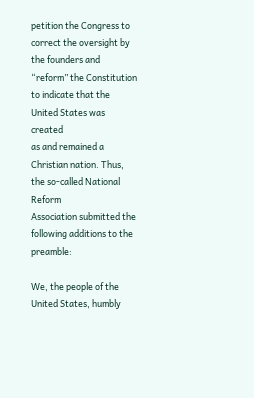petition the Congress to correct the oversight by the founders and
“reform” the Constitution to indicate that the United States was created
as and remained a Christian nation. Thus, the so-called National Reform
Association submitted the following additions to the preamble:

We, the people of the United States, humbly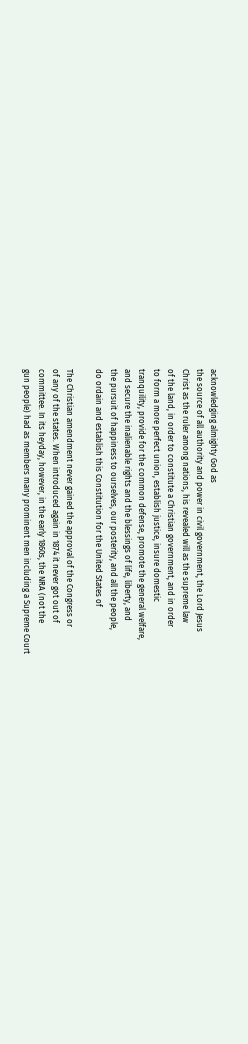acknowledging almighty God as
the source of all authority and power in civil government, the Lord Jesus
Christ as the ruler among nations, his revealed will as the supreme law
of the land, in order to constitute a Christian government, and in order
to form a more perfect union, establish justice, insure domestic
tranquility, provide for the common defense, promote the general welfare,
and secure the inalienable rights and the blessings of life, liberty, and
the pursuit of happiness to ourselves, our posterity, and all the people,
do ordain and establish this Constitution for the United States of

The Christian amendment never gained the approval of the Congress or
of any of the states. When introduced again in 1874 it never got out of
committee. In its heyday, however, in the early 1860s, the NRA (not the
gun people) had as members many prominent men including a Supreme Court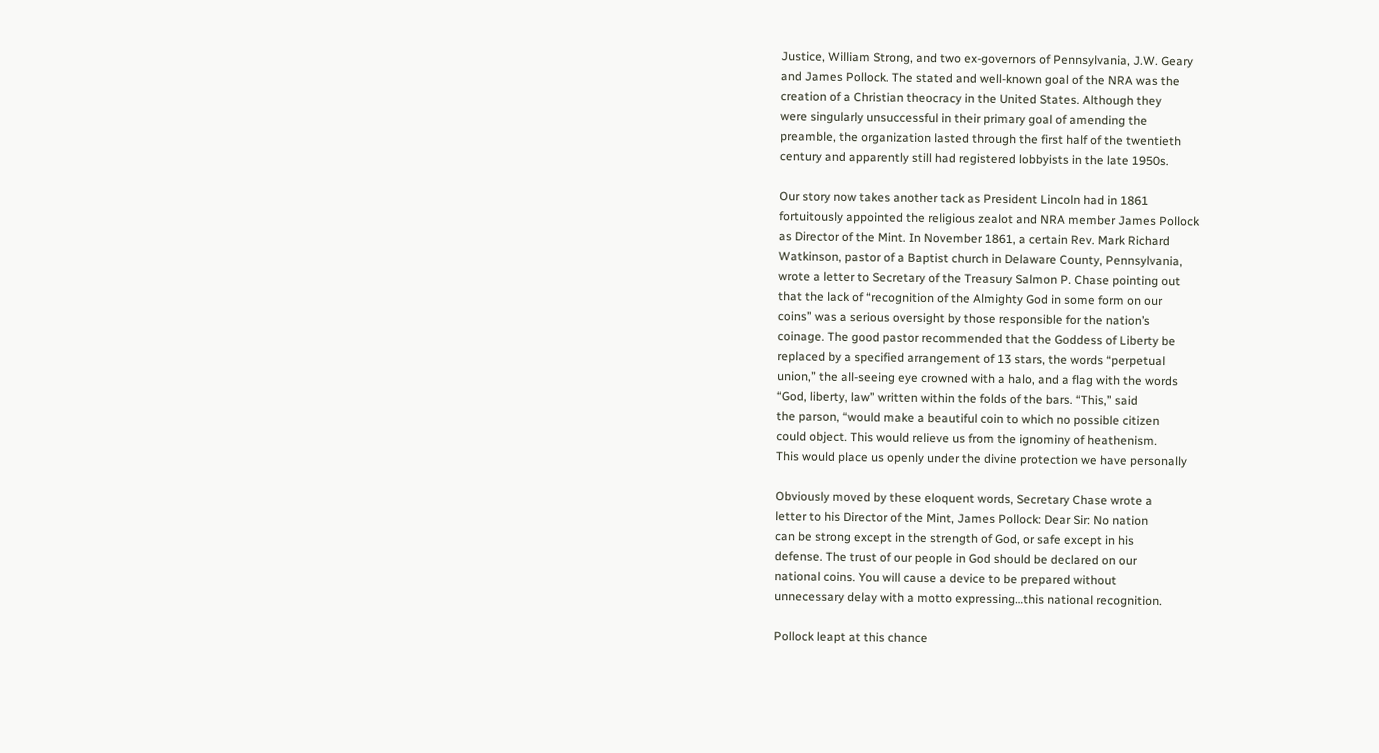Justice, William Strong, and two ex-governors of Pennsylvania, J.W. Geary
and James Pollock. The stated and well-known goal of the NRA was the
creation of a Christian theocracy in the United States. Although they
were singularly unsuccessful in their primary goal of amending the
preamble, the organization lasted through the first half of the twentieth
century and apparently still had registered lobbyists in the late 1950s.

Our story now takes another tack as President Lincoln had in 1861
fortuitously appointed the religious zealot and NRA member James Pollock
as Director of the Mint. In November 1861, a certain Rev. Mark Richard
Watkinson, pastor of a Baptist church in Delaware County, Pennsylvania,
wrote a letter to Secretary of the Treasury Salmon P. Chase pointing out
that the lack of “recognition of the Almighty God in some form on our
coins” was a serious oversight by those responsible for the nation’s
coinage. The good pastor recommended that the Goddess of Liberty be
replaced by a specified arrangement of 13 stars, the words “perpetual
union,” the all-seeing eye crowned with a halo, and a flag with the words
“God, liberty, law” written within the folds of the bars. “This,” said
the parson, “would make a beautiful coin to which no possible citizen
could object. This would relieve us from the ignominy of heathenism.
This would place us openly under the divine protection we have personally

Obviously moved by these eloquent words, Secretary Chase wrote a
letter to his Director of the Mint, James Pollock: Dear Sir: No nation
can be strong except in the strength of God, or safe except in his
defense. The trust of our people in God should be declared on our
national coins. You will cause a device to be prepared without
unnecessary delay with a motto expressing…this national recognition.

Pollock leapt at this chance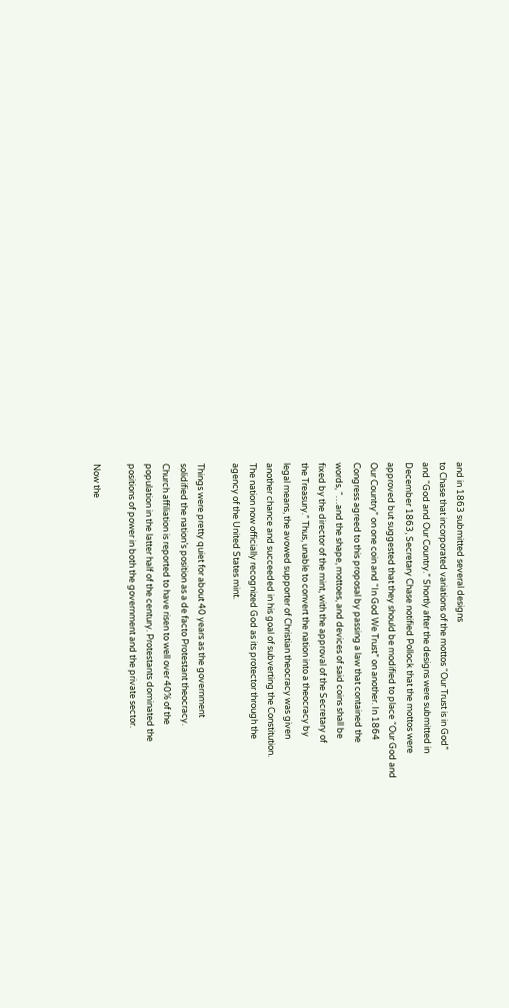and in 1863 submitted several designs
to Chase that incorporated variations of the mottos “Our Trust is in God”
and “God and Our Country.” Shortly after the designs were submitted in
December 1863, Secretary Chase notified Pollock that the mottos were
approved but suggested that they should be modified to place “Our God and
Our Country” on one coin and “In God We Trust” on another. In 1864
Congress agreed to this proposal by passing a law that contained the
words, “…and the shape, mottoes, and devices of said coins shall be
fixed by the director of the mint, with the approval of the Secretary of
the Treasury.” Thus, unable to convert the nation into a theocracy by
legal means, the avowed supporter of Christian theocracy was given
another chance and succeeded in his goal of subverting the Constitution.
The nation now officially recognized God as its protector through the
agency of the United States mint.

Things were pretty quiet for about 40 years as the government
solidified the nation’s position as a de facto Protestant theocracy.
Church affiliation is reported to have risen to well over 40% of the
population in the latter half of the century. Protestants dominated the
positions of power in both the government and the private sector.

Now the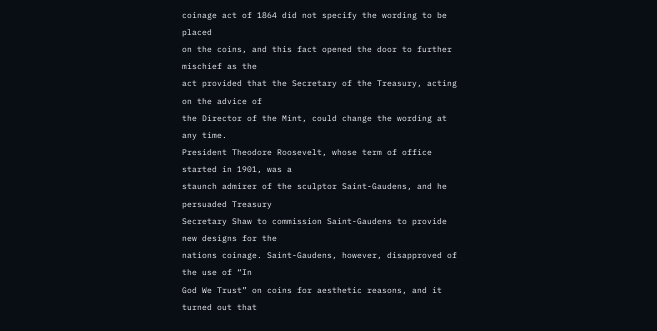coinage act of 1864 did not specify the wording to be placed
on the coins, and this fact opened the door to further mischief as the
act provided that the Secretary of the Treasury, acting on the advice of
the Director of the Mint, could change the wording at any time.
President Theodore Roosevelt, whose term of office started in 1901, was a
staunch admirer of the sculptor Saint-Gaudens, and he persuaded Treasury
Secretary Shaw to commission Saint-Gaudens to provide new designs for the
nations coinage. Saint-Gaudens, however, disapproved of the use of “In
God We Trust” on coins for aesthetic reasons, and it turned out that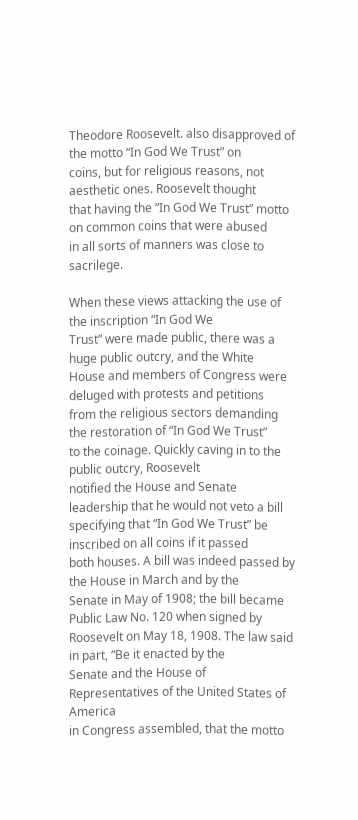Theodore Roosevelt. also disapproved of the motto “In God We Trust” on
coins, but for religious reasons, not aesthetic ones. Roosevelt thought
that having the “In God We Trust” motto on common coins that were abused
in all sorts of manners was close to sacrilege.

When these views attacking the use of the inscription “In God We
Trust” were made public, there was a huge public outcry, and the White
House and members of Congress were deluged with protests and petitions
from the religious sectors demanding the restoration of “In God We Trust”
to the coinage. Quickly caving in to the public outcry, Roosevelt
notified the House and Senate leadership that he would not veto a bill
specifying that “In God We Trust” be inscribed on all coins if it passed
both houses. A bill was indeed passed by the House in March and by the
Senate in May of 1908; the bill became Public Law No. 120 when signed by
Roosevelt on May 18, 1908. The law said in part, “Be it enacted by the
Senate and the House of Representatives of the United States of America
in Congress assembled, that the motto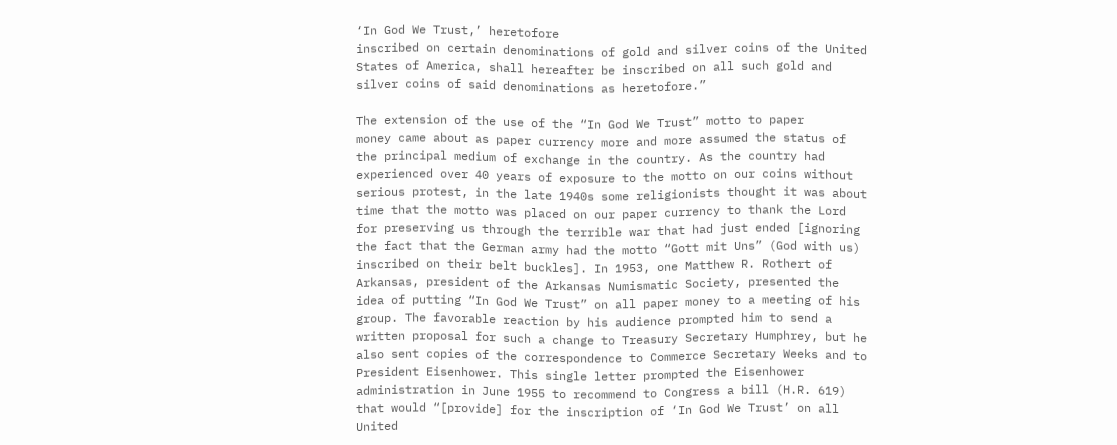‘In God We Trust,’ heretofore
inscribed on certain denominations of gold and silver coins of the United
States of America, shall hereafter be inscribed on all such gold and
silver coins of said denominations as heretofore.”

The extension of the use of the “In God We Trust” motto to paper
money came about as paper currency more and more assumed the status of
the principal medium of exchange in the country. As the country had
experienced over 40 years of exposure to the motto on our coins without
serious protest, in the late 1940s some religionists thought it was about
time that the motto was placed on our paper currency to thank the Lord
for preserving us through the terrible war that had just ended [ignoring
the fact that the German army had the motto “Gott mit Uns” (God with us)
inscribed on their belt buckles]. In 1953, one Matthew R. Rothert of
Arkansas, president of the Arkansas Numismatic Society, presented the
idea of putting “In God We Trust” on all paper money to a meeting of his
group. The favorable reaction by his audience prompted him to send a
written proposal for such a change to Treasury Secretary Humphrey, but he
also sent copies of the correspondence to Commerce Secretary Weeks and to
President Eisenhower. This single letter prompted the Eisenhower
administration in June 1955 to recommend to Congress a bill (H.R. 619)
that would “[provide] for the inscription of ‘In God We Trust’ on all
United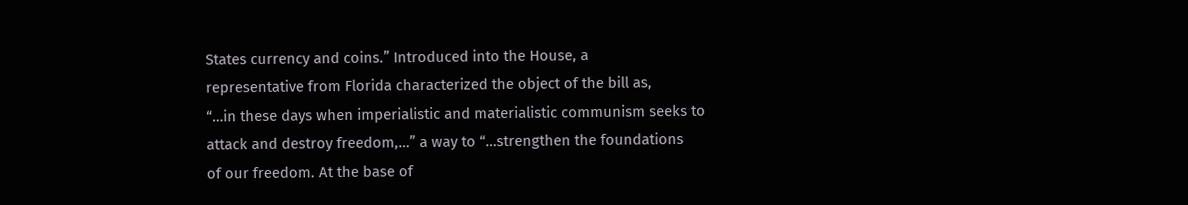States currency and coins.” Introduced into the House, a
representative from Florida characterized the object of the bill as,
“…in these days when imperialistic and materialistic communism seeks to
attack and destroy freedom,…” a way to “…strengthen the foundations
of our freedom. At the base of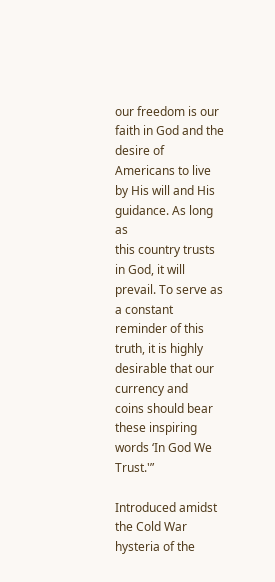our freedom is our faith in God and the
desire of Americans to live by His will and His guidance. As long as
this country trusts in God, it will prevail. To serve as a constant
reminder of this truth, it is highly desirable that our currency and
coins should bear these inspiring words ‘In God We Trust.'”

Introduced amidst the Cold War hysteria of the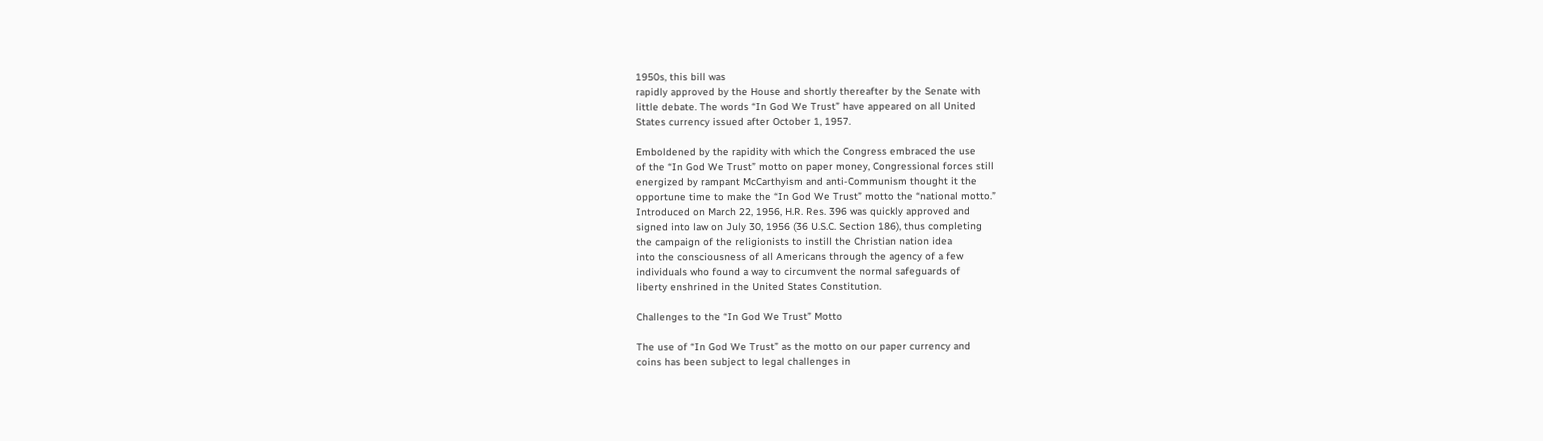1950s, this bill was
rapidly approved by the House and shortly thereafter by the Senate with
little debate. The words “In God We Trust” have appeared on all United
States currency issued after October 1, 1957.

Emboldened by the rapidity with which the Congress embraced the use
of the “In God We Trust” motto on paper money, Congressional forces still
energized by rampant McCarthyism and anti-Communism thought it the
opportune time to make the “In God We Trust” motto the “national motto.”
Introduced on March 22, 1956, H.R. Res. 396 was quickly approved and
signed into law on July 30, 1956 (36 U.S.C. Section 186), thus completing
the campaign of the religionists to instill the Christian nation idea
into the consciousness of all Americans through the agency of a few
individuals who found a way to circumvent the normal safeguards of
liberty enshrined in the United States Constitution.

Challenges to the “In God We Trust” Motto

The use of “In God We Trust” as the motto on our paper currency and
coins has been subject to legal challenges in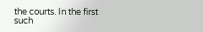the courts. In the first
such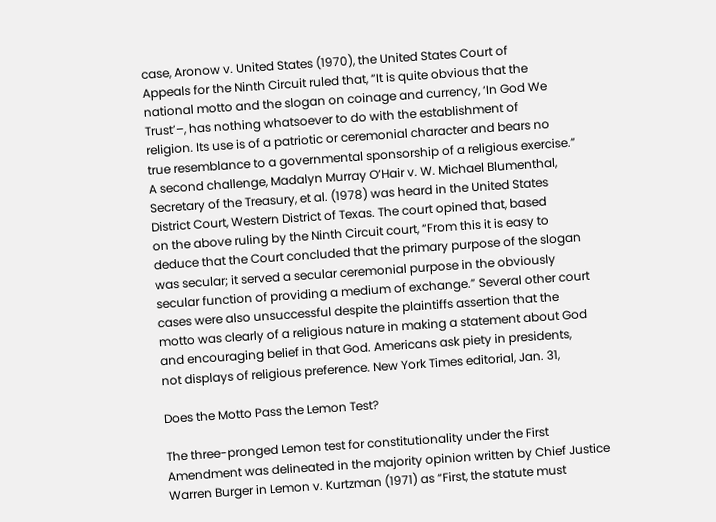case, Aronow v. United States (1970), the United States Court of
Appeals for the Ninth Circuit ruled that, “It is quite obvious that the
national motto and the slogan on coinage and currency, ‘In God We
Trust’–, has nothing whatsoever to do with the establishment of
religion. Its use is of a patriotic or ceremonial character and bears no
true resemblance to a governmental sponsorship of a religious exercise.”
A second challenge, Madalyn Murray O’Hair v. W. Michael Blumenthal,
Secretary of the Treasury, et al. (1978) was heard in the United States
District Court, Western District of Texas. The court opined that, based
on the above ruling by the Ninth Circuit court, “From this it is easy to
deduce that the Court concluded that the primary purpose of the slogan
was secular; it served a secular ceremonial purpose in the obviously
secular function of providing a medium of exchange.” Several other court
cases were also unsuccessful despite the plaintiffs assertion that the
motto was clearly of a religious nature in making a statement about God
and encouraging belief in that God. Americans ask piety in presidents,
not displays of religious preference. New York Times editorial, Jan. 31,

Does the Motto Pass the Lemon Test?

The three-pronged Lemon test for constitutionality under the First
Amendment was delineated in the majority opinion written by Chief Justice
Warren Burger in Lemon v. Kurtzman (1971) as “First, the statute must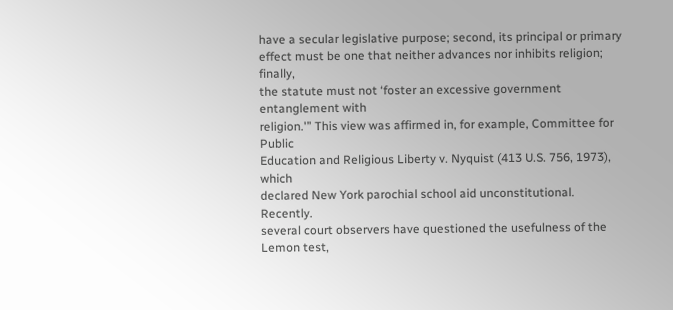have a secular legislative purpose; second, its principal or primary
effect must be one that neither advances nor inhibits religion; finally,
the statute must not ‘foster an excessive government entanglement with
religion.'” This view was affirmed in, for example, Committee for Public
Education and Religious Liberty v. Nyquist (413 U.S. 756, 1973), which
declared New York parochial school aid unconstitutional. Recently.
several court observers have questioned the usefulness of the Lemon test,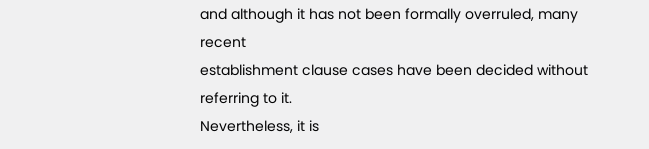and although it has not been formally overruled, many recent
establishment clause cases have been decided without referring to it.
Nevertheless, it is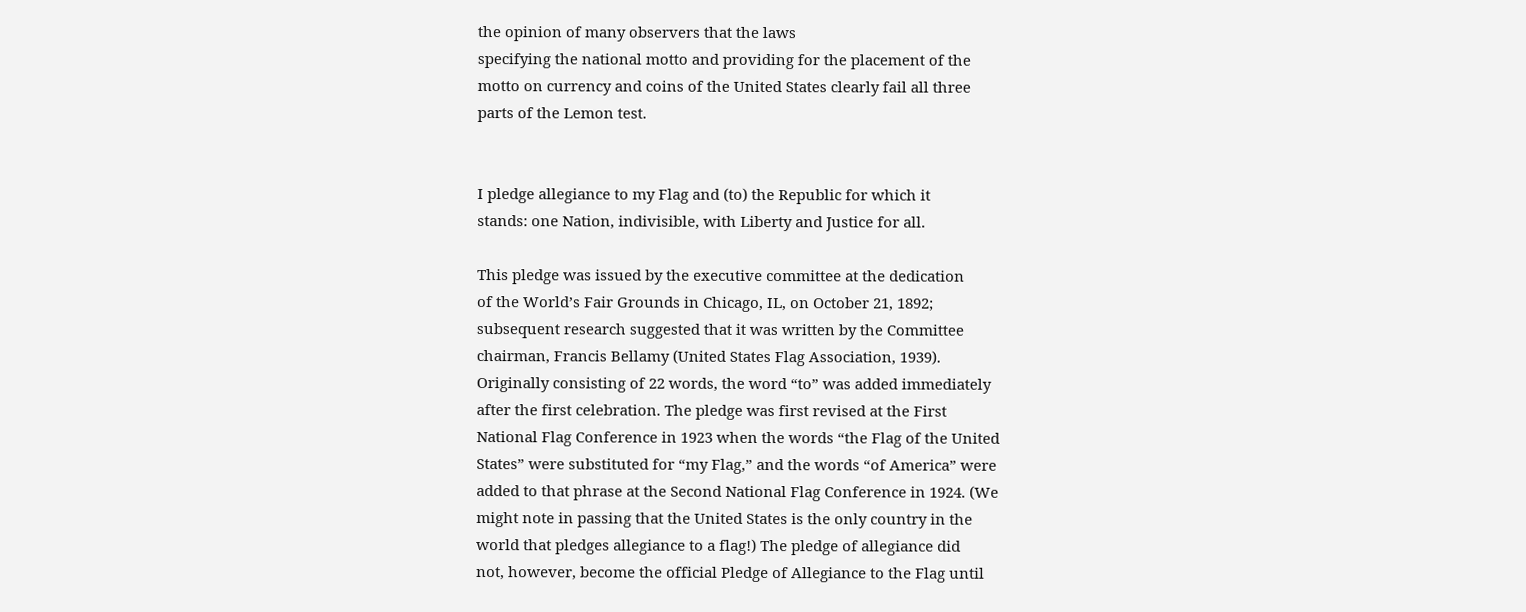the opinion of many observers that the laws
specifying the national motto and providing for the placement of the
motto on currency and coins of the United States clearly fail all three
parts of the Lemon test.


I pledge allegiance to my Flag and (to) the Republic for which it
stands: one Nation, indivisible, with Liberty and Justice for all.

This pledge was issued by the executive committee at the dedication
of the World’s Fair Grounds in Chicago, IL, on October 21, 1892;
subsequent research suggested that it was written by the Committee
chairman, Francis Bellamy (United States Flag Association, 1939).
Originally consisting of 22 words, the word “to” was added immediately
after the first celebration. The pledge was first revised at the First
National Flag Conference in 1923 when the words “the Flag of the United
States” were substituted for “my Flag,” and the words “of America” were
added to that phrase at the Second National Flag Conference in 1924. (We
might note in passing that the United States is the only country in the
world that pledges allegiance to a flag!) The pledge of allegiance did
not, however, become the official Pledge of Allegiance to the Flag until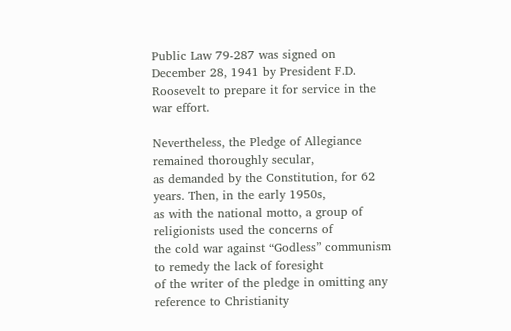Public Law 79-287 was signed on December 28, 1941 by President F.D.
Roosevelt to prepare it for service in the war effort.

Nevertheless, the Pledge of Allegiance remained thoroughly secular,
as demanded by the Constitution, for 62 years. Then, in the early 1950s,
as with the national motto, a group of religionists used the concerns of
the cold war against “Godless” communism to remedy the lack of foresight
of the writer of the pledge in omitting any reference to Christianity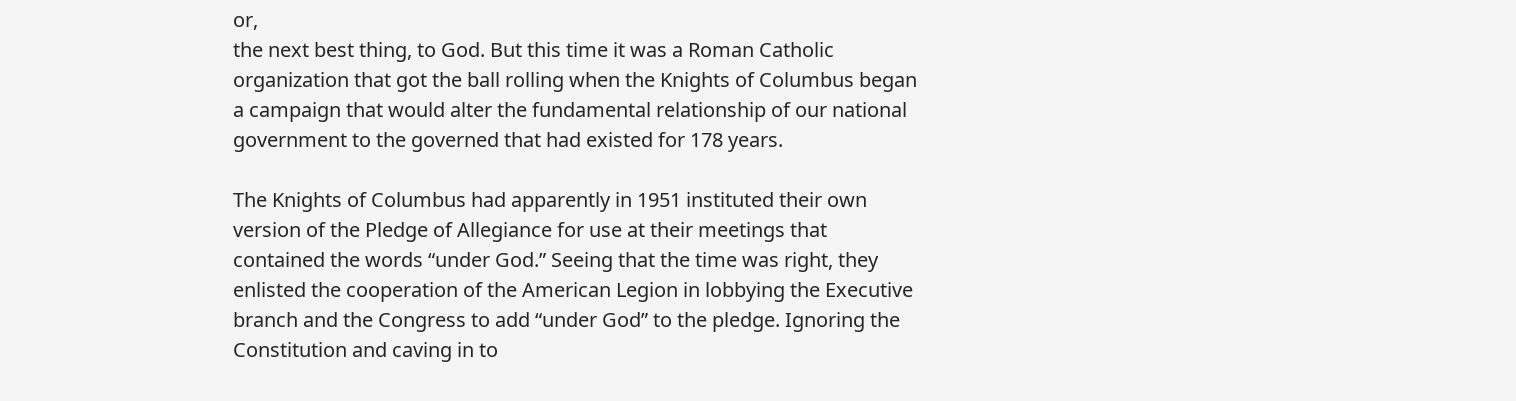or,
the next best thing, to God. But this time it was a Roman Catholic
organization that got the ball rolling when the Knights of Columbus began
a campaign that would alter the fundamental relationship of our national
government to the governed that had existed for 178 years.

The Knights of Columbus had apparently in 1951 instituted their own
version of the Pledge of Allegiance for use at their meetings that
contained the words “under God.” Seeing that the time was right, they
enlisted the cooperation of the American Legion in lobbying the Executive
branch and the Congress to add “under God” to the pledge. Ignoring the
Constitution and caving in to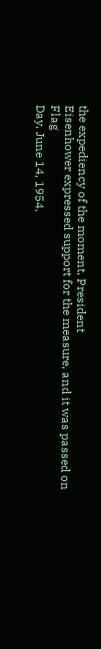the expediency of the moment, President
Eisenhower expressed support for the measure, and it was passed on Flag
Day, June 14, 1954.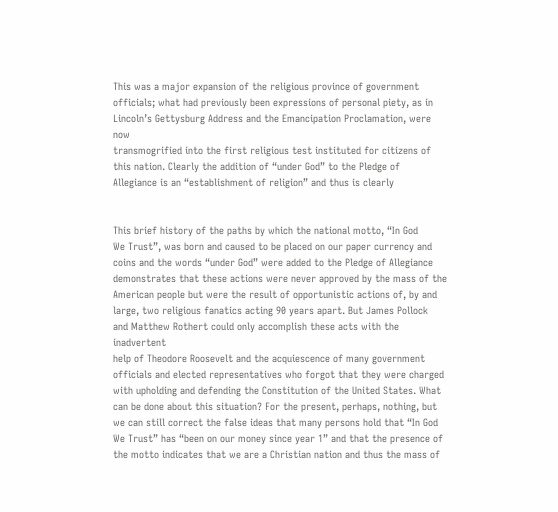This was a major expansion of the religious province of government
officials; what had previously been expressions of personal piety, as in
Lincoln’s Gettysburg Address and the Emancipation Proclamation, were now
transmogrified into the first religious test instituted for citizens of
this nation. Clearly the addition of “under God” to the Pledge of
Allegiance is an “establishment of religion” and thus is clearly


This brief history of the paths by which the national motto, “In God
We Trust”, was born and caused to be placed on our paper currency and
coins and the words “under God” were added to the Pledge of Allegiance
demonstrates that these actions were never approved by the mass of the
American people but were the result of opportunistic actions of, by and
large, two religious fanatics acting 90 years apart. But James Pollock
and Matthew Rothert could only accomplish these acts with the inadvertent
help of Theodore Roosevelt and the acquiescence of many government
officials and elected representatives who forgot that they were charged
with upholding and defending the Constitution of the United States. What
can be done about this situation? For the present, perhaps, nothing, but
we can still correct the false ideas that many persons hold that “In God
We Trust” has “been on our money since year 1” and that the presence of
the motto indicates that we are a Christian nation and thus the mass of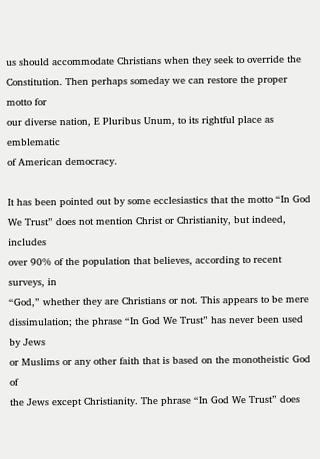us should accommodate Christians when they seek to override the
Constitution. Then perhaps someday we can restore the proper motto for
our diverse nation, E Pluribus Unum, to its rightful place as emblematic
of American democracy.

It has been pointed out by some ecclesiastics that the motto “In God
We Trust” does not mention Christ or Christianity, but indeed, includes
over 90% of the population that believes, according to recent surveys, in
“God,” whether they are Christians or not. This appears to be mere
dissimulation; the phrase “In God We Trust” has never been used by Jews
or Muslims or any other faith that is based on the monotheistic God of
the Jews except Christianity. The phrase “In God We Trust” does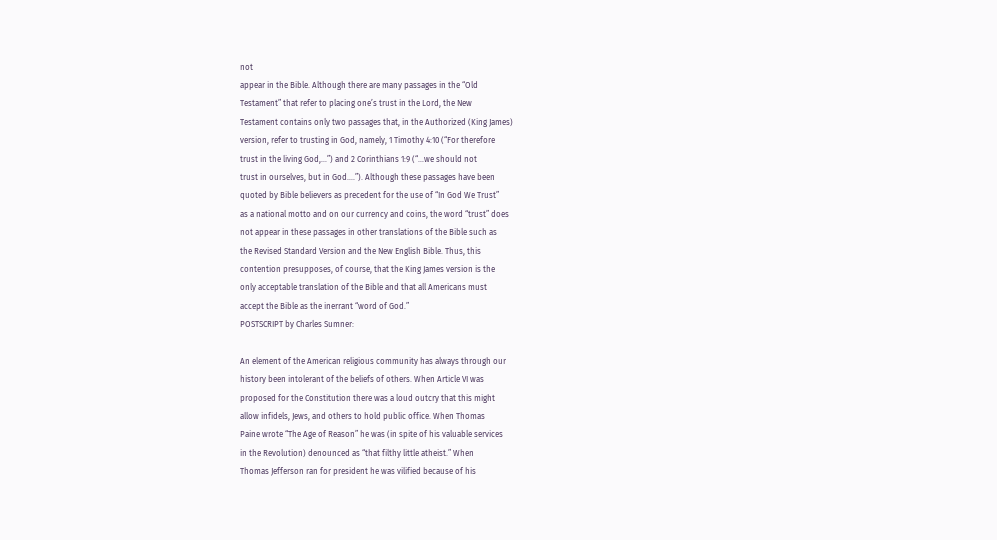not
appear in the Bible. Although there are many passages in the “Old
Testament” that refer to placing one’s trust in the Lord, the New
Testament contains only two passages that, in the Authorized (King James)
version, refer to trusting in God, namely, 1 Timothy 4:10 (“For therefore
trust in the living God,…”) and 2 Corinthians 1:9 (“…we should not
trust in ourselves, but in God….”). Although these passages have been
quoted by Bible believers as precedent for the use of “In God We Trust”
as a national motto and on our currency and coins, the word “trust” does
not appear in these passages in other translations of the Bible such as
the Revised Standard Version and the New English Bible. Thus, this
contention presupposes, of course, that the King James version is the
only acceptable translation of the Bible and that all Americans must
accept the Bible as the inerrant “word of God.”
POSTSCRIPT by Charles Sumner:

An element of the American religious community has always through our
history been intolerant of the beliefs of others. When Article VI was
proposed for the Constitution there was a loud outcry that this might
allow infidels, Jews, and others to hold public office. When Thomas
Paine wrote “The Age of Reason” he was (in spite of his valuable services
in the Revolution) denounced as “that filthy little atheist.” When
Thomas Jefferson ran for president he was vilified because of his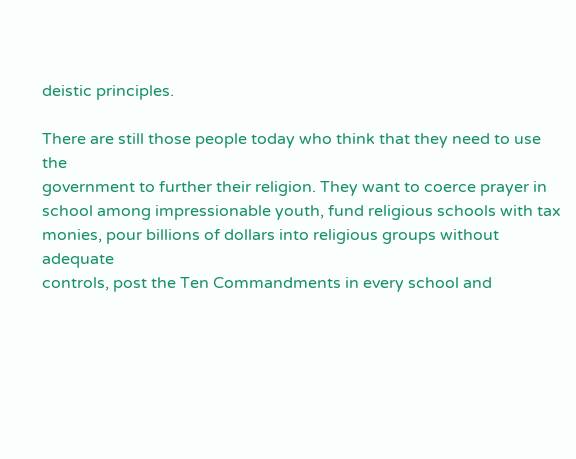deistic principles.

There are still those people today who think that they need to use the
government to further their religion. They want to coerce prayer in
school among impressionable youth, fund religious schools with tax
monies, pour billions of dollars into religious groups without adequate
controls, post the Ten Commandments in every school and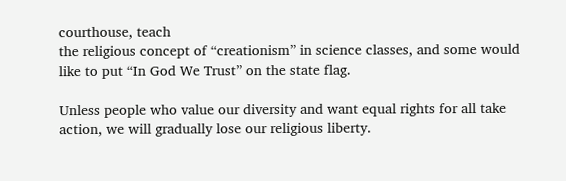courthouse, teach
the religious concept of “creationism” in science classes, and some would
like to put “In God We Trust” on the state flag.

Unless people who value our diversity and want equal rights for all take
action, we will gradually lose our religious liberty.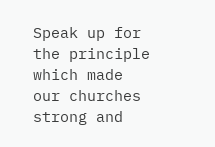Speak up for the principle
which made our churches strong and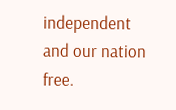independent and our nation free.